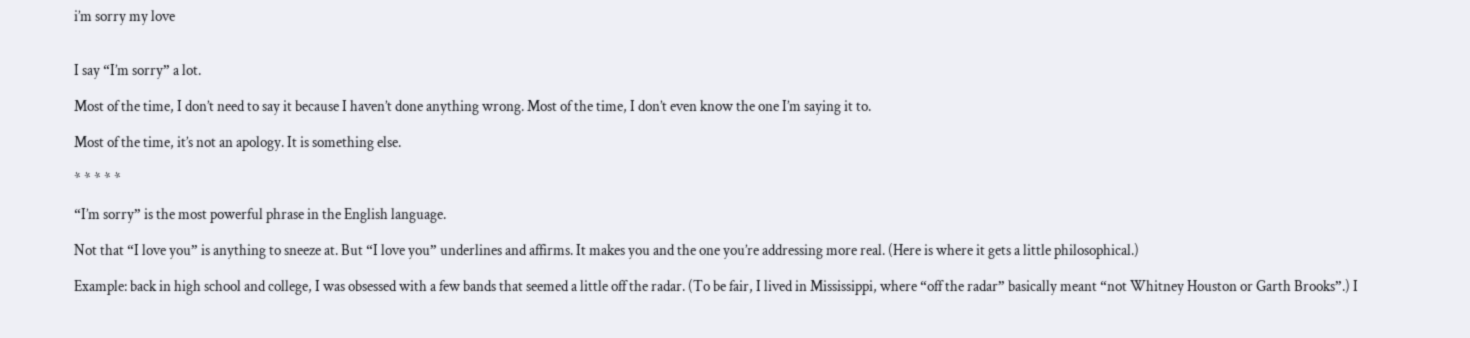i’m sorry my love


I say “I’m sorry” a lot.

Most of the time, I don’t need to say it because I haven’t done anything wrong. Most of the time, I don’t even know the one I’m saying it to.

Most of the time, it’s not an apology. It is something else.

* * * * *

“I’m sorry” is the most powerful phrase in the English language.

Not that “I love you” is anything to sneeze at. But “I love you” underlines and affirms. It makes you and the one you’re addressing more real. (Here is where it gets a little philosophical.)

Example: back in high school and college, I was obsessed with a few bands that seemed a little off the radar. (To be fair, I lived in Mississippi, where “off the radar” basically meant “not Whitney Houston or Garth Brooks”.) I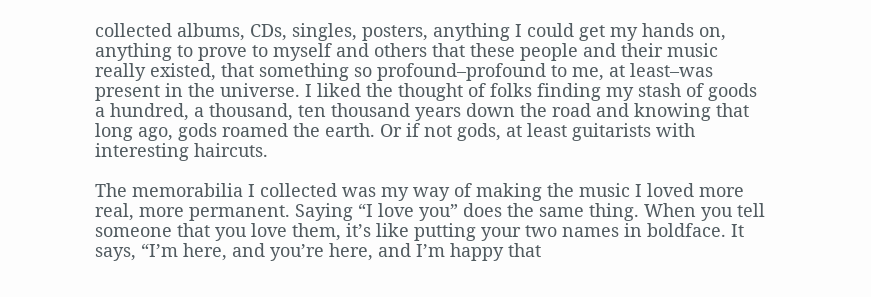collected albums, CDs, singles, posters, anything I could get my hands on, anything to prove to myself and others that these people and their music really existed, that something so profound–profound to me, at least–was present in the universe. I liked the thought of folks finding my stash of goods a hundred, a thousand, ten thousand years down the road and knowing that long ago, gods roamed the earth. Or if not gods, at least guitarists with interesting haircuts.

The memorabilia I collected was my way of making the music I loved more real, more permanent. Saying “I love you” does the same thing. When you tell someone that you love them, it’s like putting your two names in boldface. It says, “I’m here, and you’re here, and I’m happy that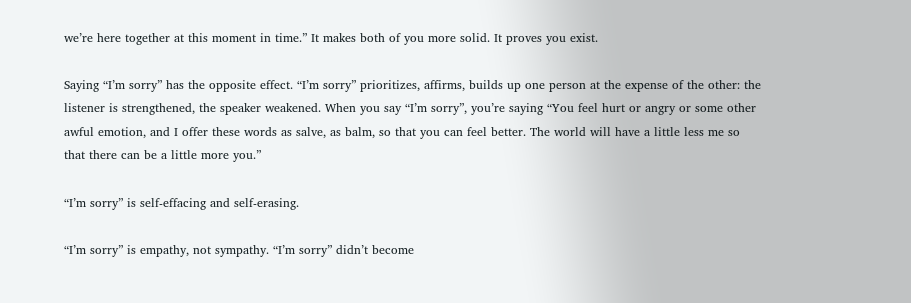we’re here together at this moment in time.” It makes both of you more solid. It proves you exist.

Saying “I’m sorry” has the opposite effect. “I’m sorry” prioritizes, affirms, builds up one person at the expense of the other: the listener is strengthened, the speaker weakened. When you say “I’m sorry”, you’re saying “You feel hurt or angry or some other awful emotion, and I offer these words as salve, as balm, so that you can feel better. The world will have a little less me so that there can be a little more you.”

“I’m sorry” is self-effacing and self-erasing.

“I’m sorry” is empathy, not sympathy. “I’m sorry” didn’t become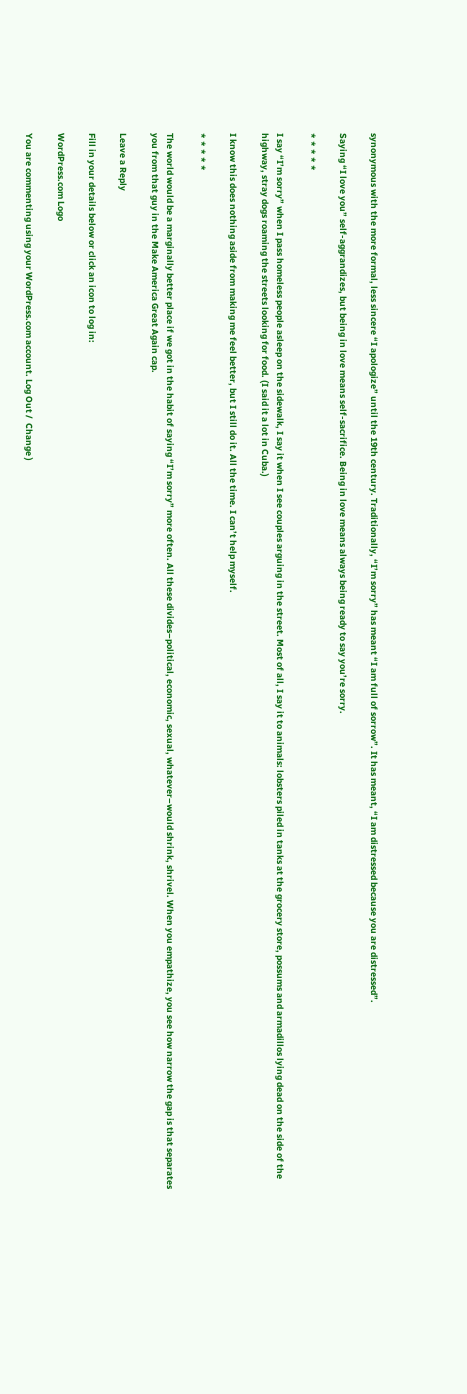synonymous with the more formal, less sincere “I apologize” until the 19th century. Traditionally, “I’m sorry” has meant “I am full of sorrow”. It has meant, “I am distressed because you are distressed”.

Saying “I love you” self-aggrandizes, but being in love means self-sacrifice. Being in love means always being ready to say you’re sorry.

* * * * *

I say “I’m sorry” when I pass homeless people asleep on the sidewalk, I say it when I see couples arguing in the street. Most of all, I say it to animals: lobsters piled in tanks at the grocery store, possums and armadillos lying dead on the side of the highway, stray dogs roaming the streets looking for food. (I said it a lot in Cuba.)

I know this does nothing aside from making me feel better, but I still do it. All the time. I can’t help myself.

* * * * *

The world would be a marginally better place if we got in the habit of saying “I’m sorry” more often. All these divides–political, economic, sexual, whatever–would shrink, shrivel. When you empathize, you see how narrow the gap is that separates you from that guy in the Make America Great Again cap.

Leave a Reply

Fill in your details below or click an icon to log in:

WordPress.com Logo

You are commenting using your WordPress.com account. Log Out /  Change )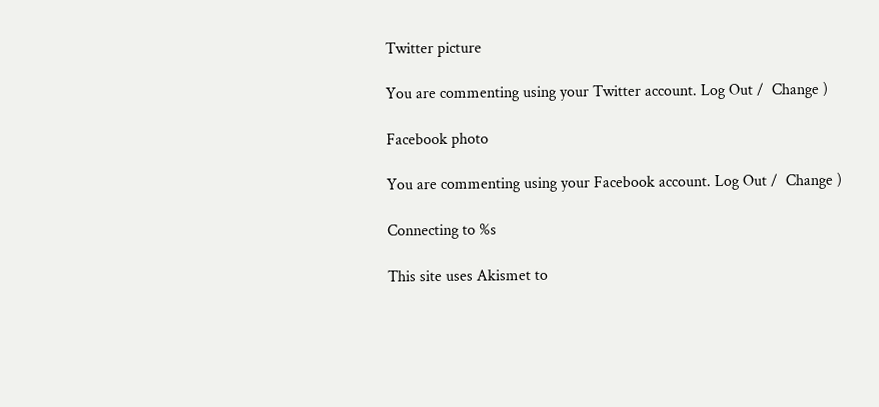Twitter picture

You are commenting using your Twitter account. Log Out /  Change )

Facebook photo

You are commenting using your Facebook account. Log Out /  Change )

Connecting to %s

This site uses Akismet to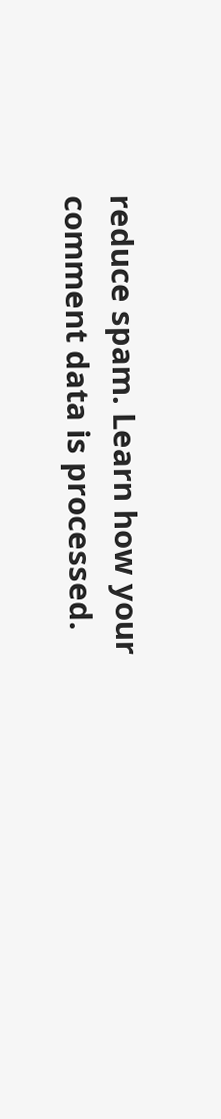reduce spam. Learn how your comment data is processed.